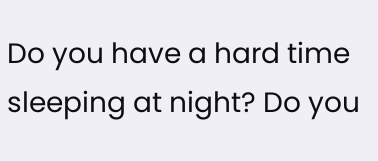Do you have a hard time sleeping at night? Do you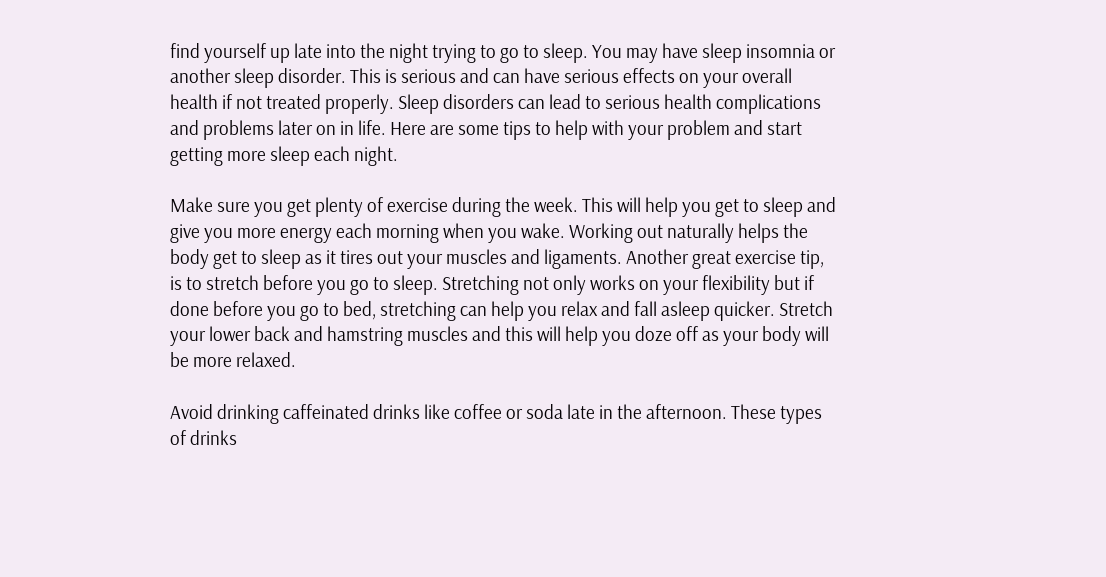find yourself up late into the night trying to go to sleep. You may have sleep insomnia or another sleep disorder. This is serious and can have serious effects on your overall health if not treated properly. Sleep disorders can lead to serious health complications and problems later on in life. Here are some tips to help with your problem and start getting more sleep each night.

Make sure you get plenty of exercise during the week. This will help you get to sleep and give you more energy each morning when you wake. Working out naturally helps the body get to sleep as it tires out your muscles and ligaments. Another great exercise tip, is to stretch before you go to sleep. Stretching not only works on your flexibility but if done before you go to bed, stretching can help you relax and fall asleep quicker. Stretch your lower back and hamstring muscles and this will help you doze off as your body will be more relaxed.

Avoid drinking caffeinated drinks like coffee or soda late in the afternoon. These types of drinks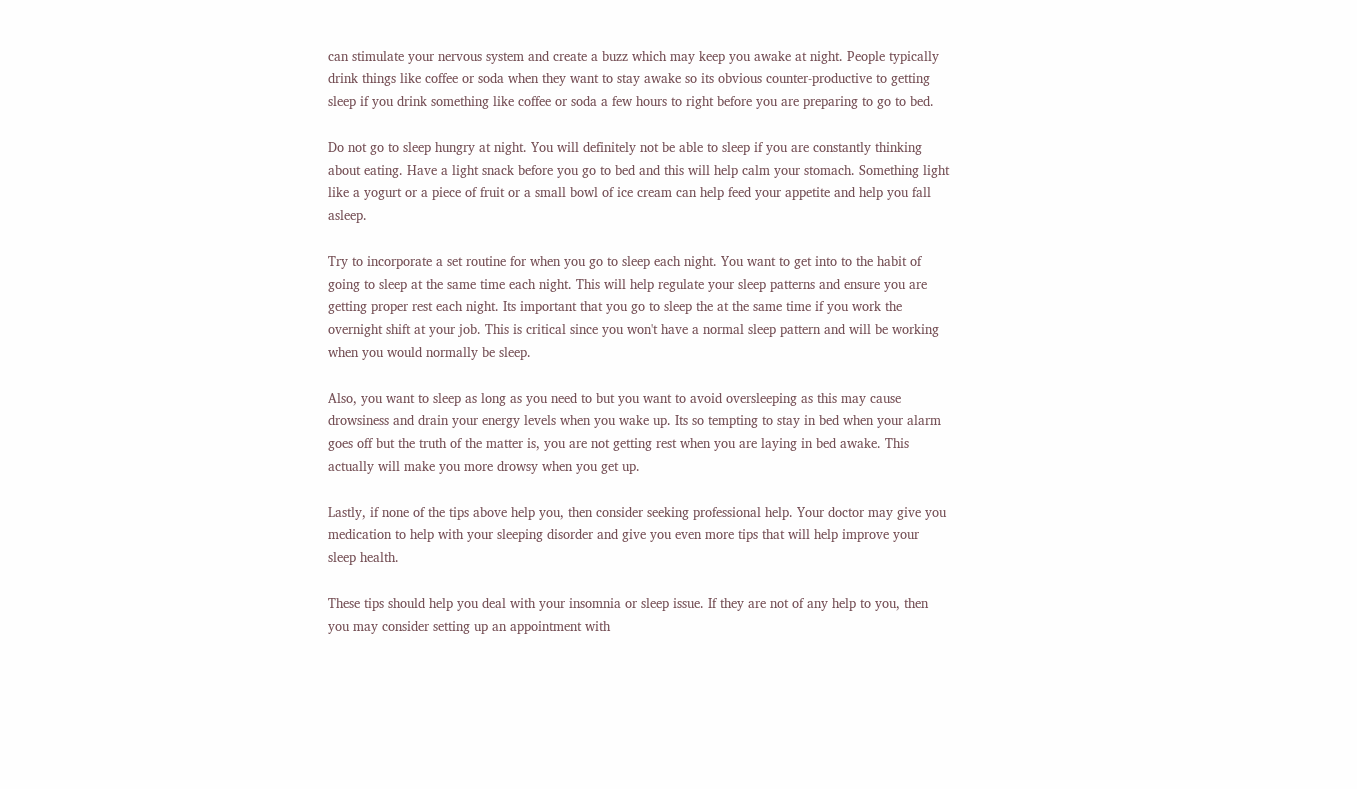can stimulate your nervous system and create a buzz which may keep you awake at night. People typically drink things like coffee or soda when they want to stay awake so its obvious counter-productive to getting sleep if you drink something like coffee or soda a few hours to right before you are preparing to go to bed.

Do not go to sleep hungry at night. You will definitely not be able to sleep if you are constantly thinking about eating. Have a light snack before you go to bed and this will help calm your stomach. Something light like a yogurt or a piece of fruit or a small bowl of ice cream can help feed your appetite and help you fall asleep.

Try to incorporate a set routine for when you go to sleep each night. You want to get into to the habit of going to sleep at the same time each night. This will help regulate your sleep patterns and ensure you are getting proper rest each night. Its important that you go to sleep the at the same time if you work the overnight shift at your job. This is critical since you won't have a normal sleep pattern and will be working when you would normally be sleep.

Also, you want to sleep as long as you need to but you want to avoid oversleeping as this may cause drowsiness and drain your energy levels when you wake up. Its so tempting to stay in bed when your alarm goes off but the truth of the matter is, you are not getting rest when you are laying in bed awake. This actually will make you more drowsy when you get up.

Lastly, if none of the tips above help you, then consider seeking professional help. Your doctor may give you medication to help with your sleeping disorder and give you even more tips that will help improve your sleep health.

These tips should help you deal with your insomnia or sleep issue. If they are not of any help to you, then you may consider setting up an appointment with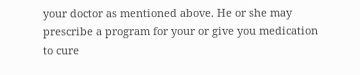your doctor as mentioned above. He or she may prescribe a program for your or give you medication to cure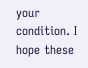your condition. I hope these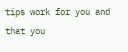tips work for you and that you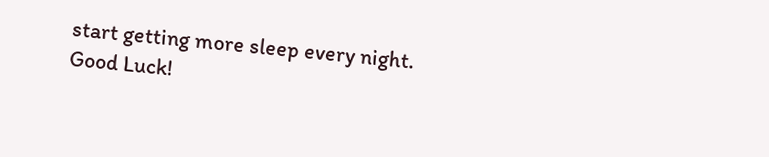start getting more sleep every night. Good Luck!